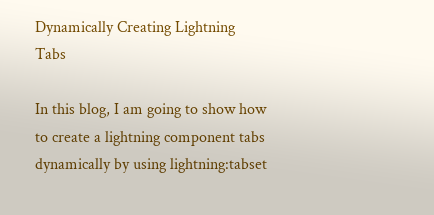Dynamically Creating Lightning Tabs

In this blog, I am going to show how to create a lightning component tabs dynamically by using lightning:tabset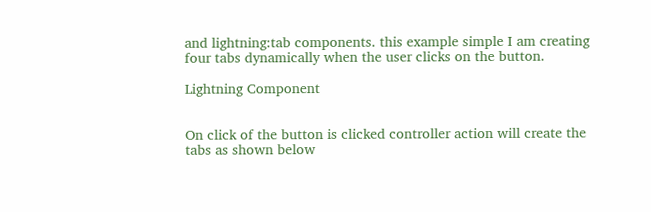and lightning:tab components. this example simple I am creating four tabs dynamically when the user clicks on the button.

Lightning Component


On click of the button is clicked controller action will create the tabs as shown below